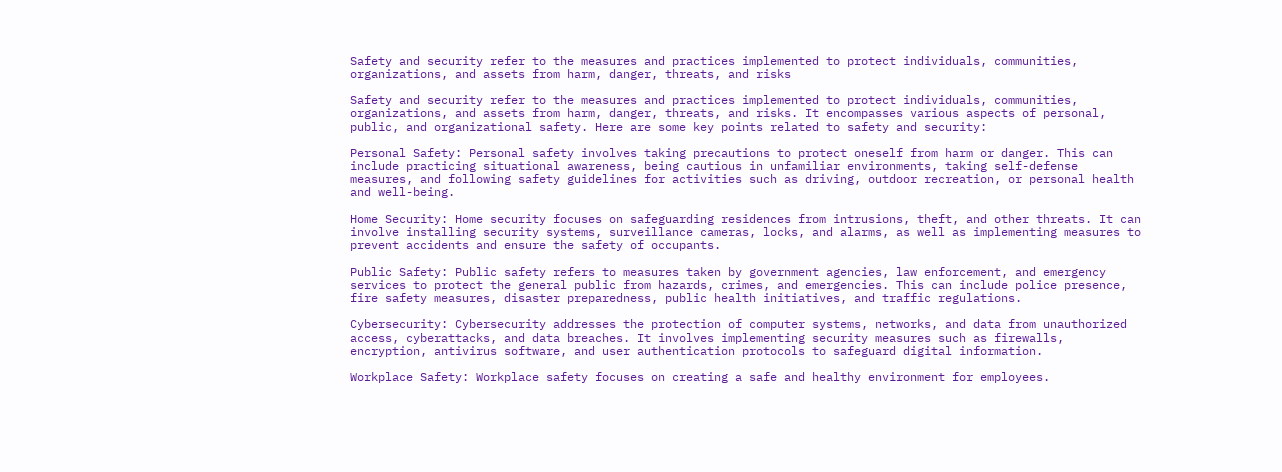Safety and security refer to the measures and practices implemented to protect individuals, communities, organizations, and assets from harm, danger, threats, and risks

Safety and security refer to the measures and practices implemented to protect individuals, communities, organizations, and assets from harm, danger, threats, and risks. It encompasses various aspects of personal, public, and organizational safety. Here are some key points related to safety and security:

Personal Safety: Personal safety involves taking precautions to protect oneself from harm or danger. This can include practicing situational awareness, being cautious in unfamiliar environments, taking self-defense measures, and following safety guidelines for activities such as driving, outdoor recreation, or personal health and well-being.

Home Security: Home security focuses on safeguarding residences from intrusions, theft, and other threats. It can involve installing security systems, surveillance cameras, locks, and alarms, as well as implementing measures to prevent accidents and ensure the safety of occupants.

Public Safety: Public safety refers to measures taken by government agencies, law enforcement, and emergency services to protect the general public from hazards, crimes, and emergencies. This can include police presence, fire safety measures, disaster preparedness, public health initiatives, and traffic regulations.

Cybersecurity: Cybersecurity addresses the protection of computer systems, networks, and data from unauthorized access, cyberattacks, and data breaches. It involves implementing security measures such as firewalls, encryption, antivirus software, and user authentication protocols to safeguard digital information.

Workplace Safety: Workplace safety focuses on creating a safe and healthy environment for employees.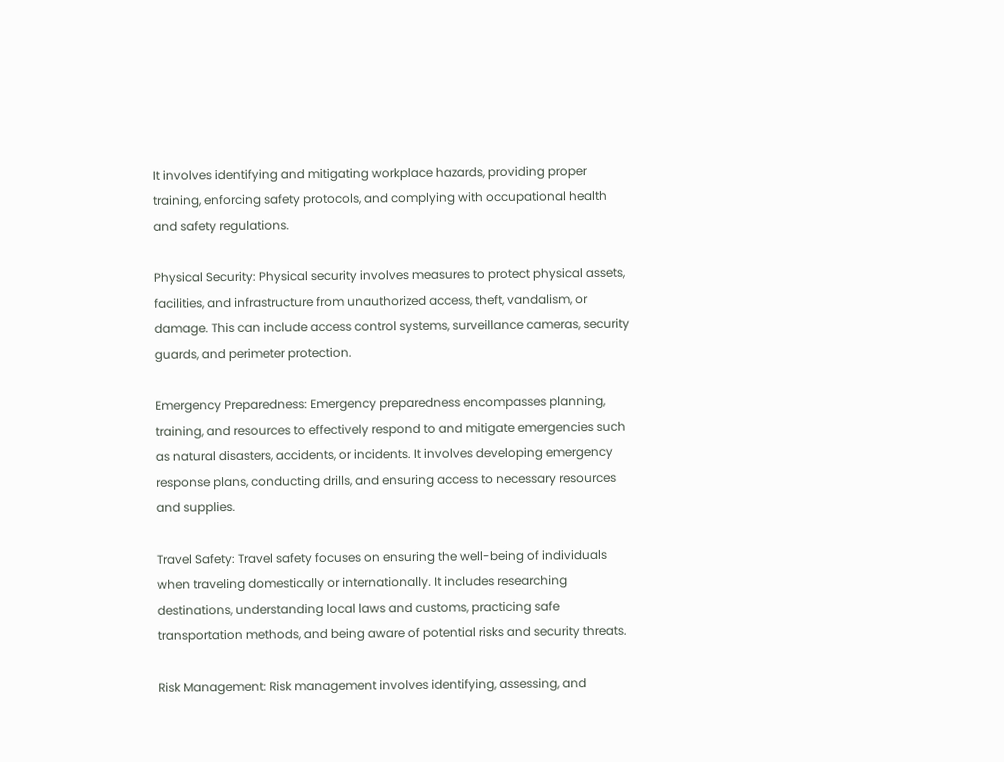It involves identifying and mitigating workplace hazards, providing proper training, enforcing safety protocols, and complying with occupational health and safety regulations.

Physical Security: Physical security involves measures to protect physical assets, facilities, and infrastructure from unauthorized access, theft, vandalism, or damage. This can include access control systems, surveillance cameras, security guards, and perimeter protection.

Emergency Preparedness: Emergency preparedness encompasses planning, training, and resources to effectively respond to and mitigate emergencies such as natural disasters, accidents, or incidents. It involves developing emergency response plans, conducting drills, and ensuring access to necessary resources and supplies.

Travel Safety: Travel safety focuses on ensuring the well-being of individuals when traveling domestically or internationally. It includes researching destinations, understanding local laws and customs, practicing safe transportation methods, and being aware of potential risks and security threats.

Risk Management: Risk management involves identifying, assessing, and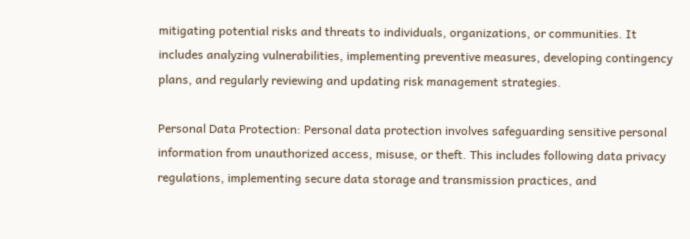mitigating potential risks and threats to individuals, organizations, or communities. It includes analyzing vulnerabilities, implementing preventive measures, developing contingency plans, and regularly reviewing and updating risk management strategies.

Personal Data Protection: Personal data protection involves safeguarding sensitive personal information from unauthorized access, misuse, or theft. This includes following data privacy regulations, implementing secure data storage and transmission practices, and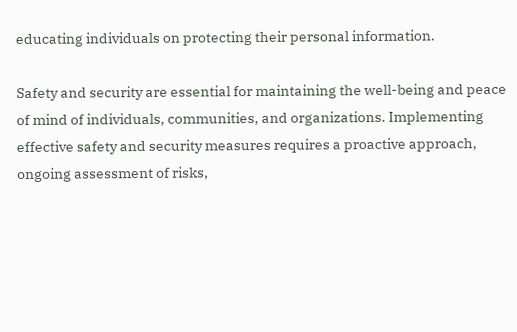educating individuals on protecting their personal information.

Safety and security are essential for maintaining the well-being and peace of mind of individuals, communities, and organizations. Implementing effective safety and security measures requires a proactive approach, ongoing assessment of risks,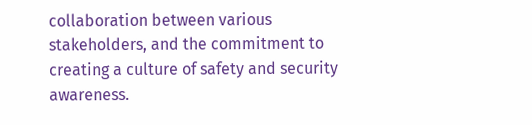collaboration between various stakeholders, and the commitment to creating a culture of safety and security awareness.